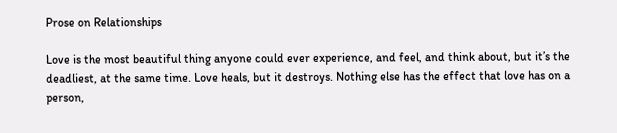Prose on Relationships

Love is the most beautiful thing anyone could ever experience, and feel, and think about, but it’s the deadliest, at the same time. Love heals, but it destroys. Nothing else has the effect that love has on a person,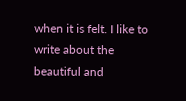when it is felt. I like to write about the beautiful and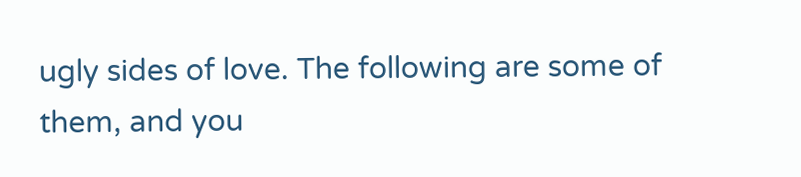ugly sides of love. The following are some of them, and you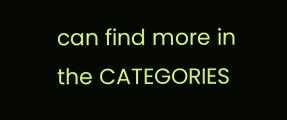can find more in the CATEGORIES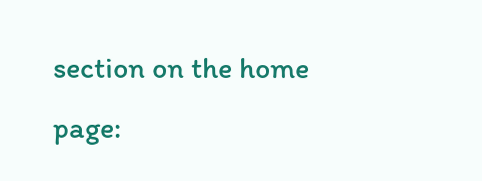section on the home page: